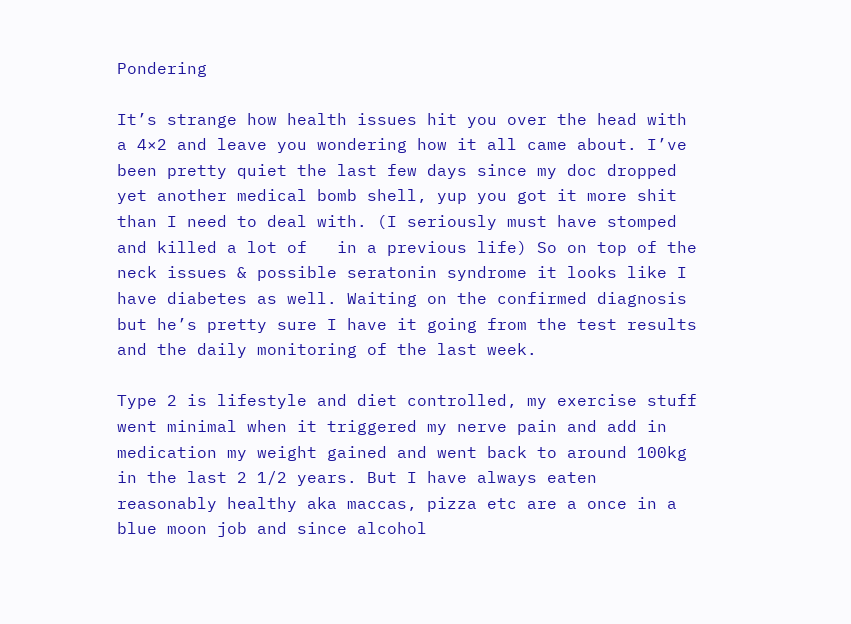Pondering

It’s strange how health issues hit you over the head with a 4×2 and leave you wondering how it all came about. I’ve been pretty quiet the last few days since my doc dropped yet another medical bomb shell, yup you got it more shit than I need to deal with. (I seriously must have stomped and killed a lot of   in a previous life) So on top of the neck issues & possible seratonin syndrome it looks like I have diabetes as well. Waiting on the confirmed diagnosis but he’s pretty sure I have it going from the test results and the daily monitoring of the last week.

Type 2 is lifestyle and diet controlled, my exercise stuff went minimal when it triggered my nerve pain and add in medication my weight gained and went back to around 100kg in the last 2 1/2 years. But I have always eaten reasonably healthy aka maccas, pizza etc are a once in a blue moon job and since alcohol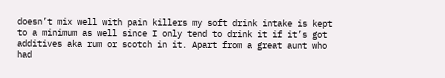doesn’t mix well with pain killers my soft drink intake is kept to a minimum as well since I only tend to drink it if it’s got additives aka rum or scotch in it. Apart from a great aunt who had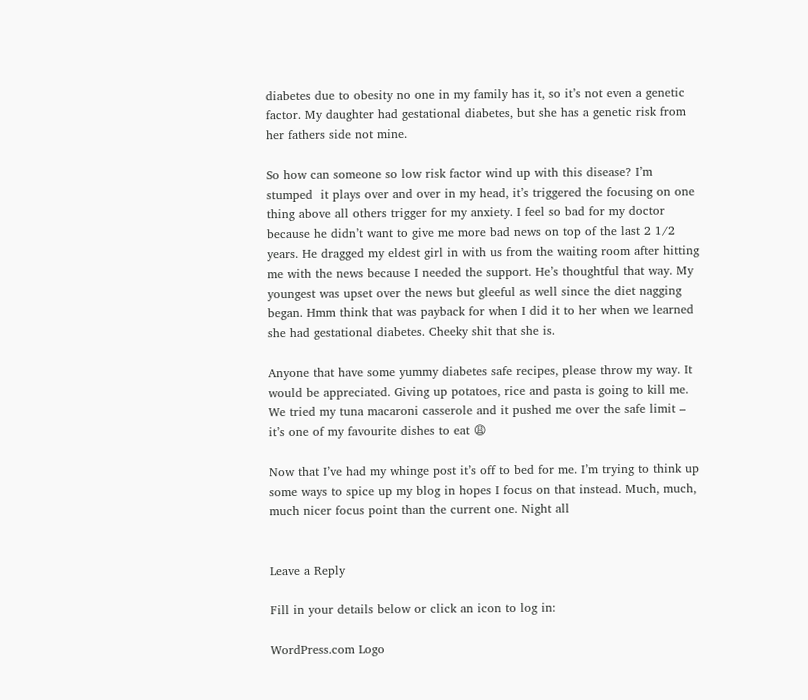diabetes due to obesity no one in my family has it, so it’s not even a genetic factor. My daughter had gestational diabetes, but she has a genetic risk from her fathers side not mine.

So how can someone so low risk factor wind up with this disease? I’m stumped  it plays over and over in my head, it’s triggered the focusing on one thing above all others trigger for my anxiety. I feel so bad for my doctor because he didn’t want to give me more bad news on top of the last 2 1/2 years. He dragged my eldest girl in with us from the waiting room after hitting me with the news because I needed the support. He’s thoughtful that way. My youngest was upset over the news but gleeful as well since the diet nagging began. Hmm think that was payback for when I did it to her when we learned she had gestational diabetes. Cheeky shit that she is.

Anyone that have some yummy diabetes safe recipes, please throw my way. It would be appreciated. Giving up potatoes, rice and pasta is going to kill me. We tried my tuna macaroni casserole and it pushed me over the safe limit – it’s one of my favourite dishes to eat 😩

Now that I’ve had my whinge post it’s off to bed for me. I’m trying to think up some ways to spice up my blog in hopes I focus on that instead. Much, much, much nicer focus point than the current one. Night all


Leave a Reply

Fill in your details below or click an icon to log in:

WordPress.com Logo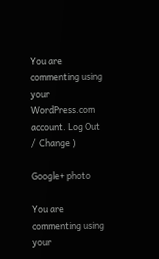You are commenting using your WordPress.com account. Log Out /  Change )

Google+ photo

You are commenting using your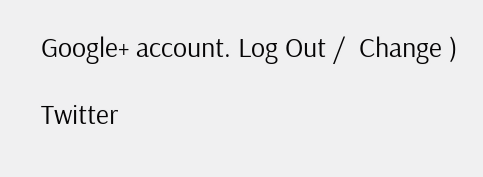Google+ account. Log Out /  Change )

Twitter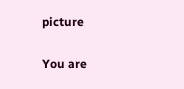picture

You are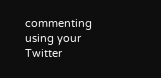commenting using your Twitter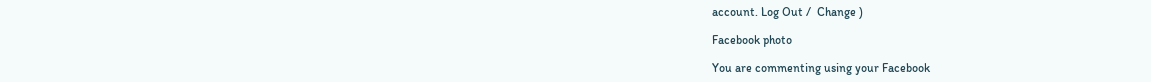account. Log Out /  Change )

Facebook photo

You are commenting using your Facebook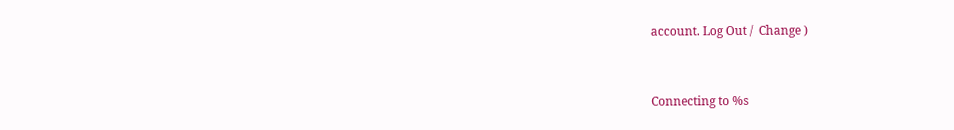account. Log Out /  Change )


Connecting to %s